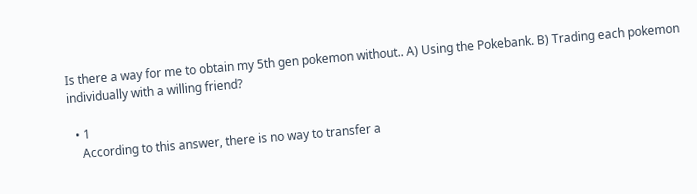Is there a way for me to obtain my 5th gen pokemon without.. A) Using the Pokebank. B) Trading each pokemon individually with a willing friend?

  • 1
    According to this answer, there is no way to transfer a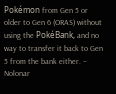Pokémon from Gen 5 or older to Gen 6 (ORAS) without using the PokéBank, and no way to transfer it back to Gen 5 from the bank either. – Nolonar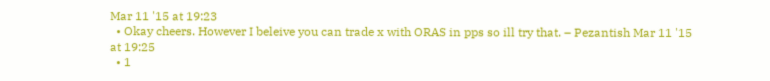Mar 11 '15 at 19:23
  • Okay cheers. However I beleive you can trade x with ORAS in pps so ill try that. – Pezantish Mar 11 '15 at 19:25
  • 1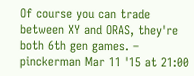Of course you can trade between XY and ORAS, they're both 6th gen games. – pinckerman Mar 11 '15 at 21:00